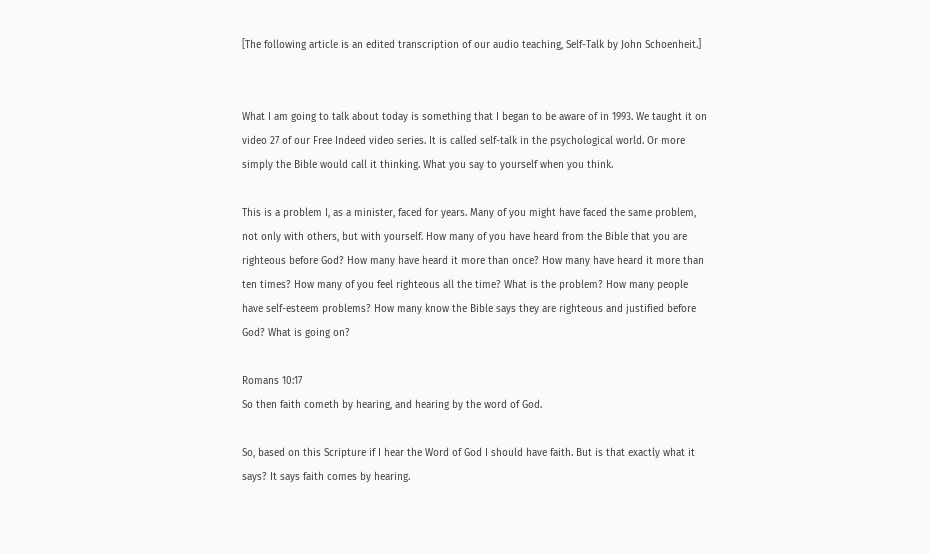[The following article is an edited transcription of our audio teaching, Self-Talk by John Schoenheit.]


What I am going to talk about today is something that I began to be aware of in 1993. We taught it on video 27 of our Free Indeed video series. It is called self-talk in the psychological world. Or more simply the Bible would call it thinking. What you say to yourself when you think.

This is a problem I, as a minister, faced for years. Many of you might have faced the same problem, not only with others, but with yourself. How many of you have heard from the Bible that you are righteous before God? How many have heard it more than once? How many have heard it more than ten times? How many of you feel righteous all the time? What is the problem? How many people have self-esteem problems? How many know the Bible says they are righteous and justified before God? What is going on?

Romans 10:17
So then faith cometh by hearing, and hearing by the word of God.

So, based on this Scripture if I hear the Word of God I should have faith. But is that exactly what it says? It says faith comes by hearing.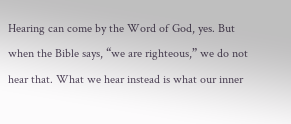Hearing can come by the Word of God, yes. But when the Bible says, “we are righteous,” we do not hear that. What we hear instead is what our inner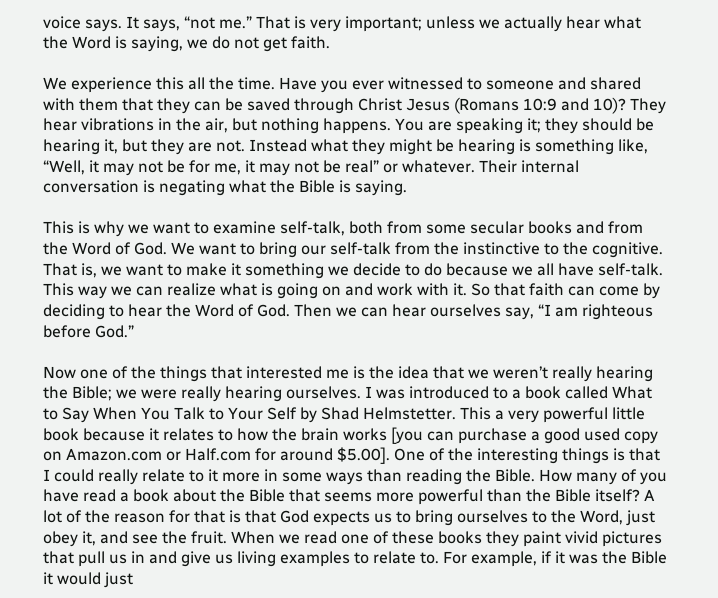voice says. It says, “not me.” That is very important; unless we actually hear what the Word is saying, we do not get faith.

We experience this all the time. Have you ever witnessed to someone and shared with them that they can be saved through Christ Jesus (Romans 10:9 and 10)? They hear vibrations in the air, but nothing happens. You are speaking it; they should be hearing it, but they are not. Instead what they might be hearing is something like, “Well, it may not be for me, it may not be real” or whatever. Their internal conversation is negating what the Bible is saying.

This is why we want to examine self-talk, both from some secular books and from the Word of God. We want to bring our self-talk from the instinctive to the cognitive. That is, we want to make it something we decide to do because we all have self-talk. This way we can realize what is going on and work with it. So that faith can come by deciding to hear the Word of God. Then we can hear ourselves say, “I am righteous before God.”

Now one of the things that interested me is the idea that we weren’t really hearing the Bible; we were really hearing ourselves. I was introduced to a book called What to Say When You Talk to Your Self by Shad Helmstetter. This a very powerful little book because it relates to how the brain works [you can purchase a good used copy on Amazon.com or Half.com for around $5.00]. One of the interesting things is that I could really relate to it more in some ways than reading the Bible. How many of you have read a book about the Bible that seems more powerful than the Bible itself? A lot of the reason for that is that God expects us to bring ourselves to the Word, just obey it, and see the fruit. When we read one of these books they paint vivid pictures that pull us in and give us living examples to relate to. For example, if it was the Bible it would just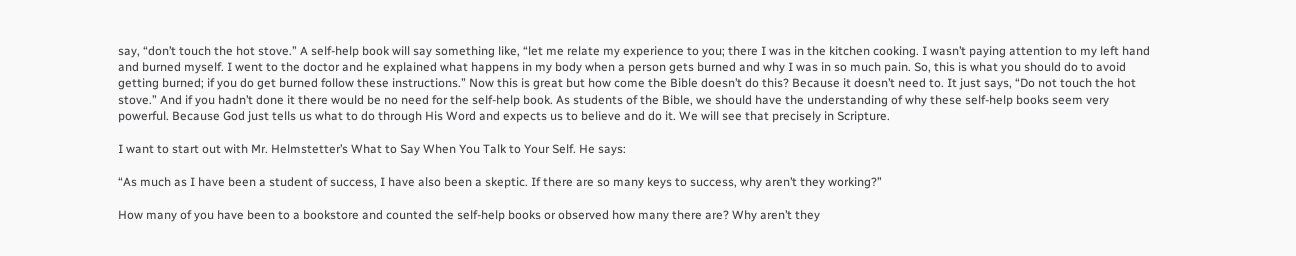say, “don’t touch the hot stove.” A self-help book will say something like, “let me relate my experience to you; there I was in the kitchen cooking. I wasn’t paying attention to my left hand and burned myself. I went to the doctor and he explained what happens in my body when a person gets burned and why I was in so much pain. So, this is what you should do to avoid getting burned; if you do get burned follow these instructions.” Now this is great but how come the Bible doesn’t do this? Because it doesn’t need to. It just says, “Do not touch the hot stove.” And if you hadn’t done it there would be no need for the self-help book. As students of the Bible, we should have the understanding of why these self-help books seem very powerful. Because God just tells us what to do through His Word and expects us to believe and do it. We will see that precisely in Scripture.

I want to start out with Mr. Helmstetter’s What to Say When You Talk to Your Self. He says:

“As much as I have been a student of success, I have also been a skeptic. If there are so many keys to success, why aren’t they working?”

How many of you have been to a bookstore and counted the self-help books or observed how many there are? Why aren’t they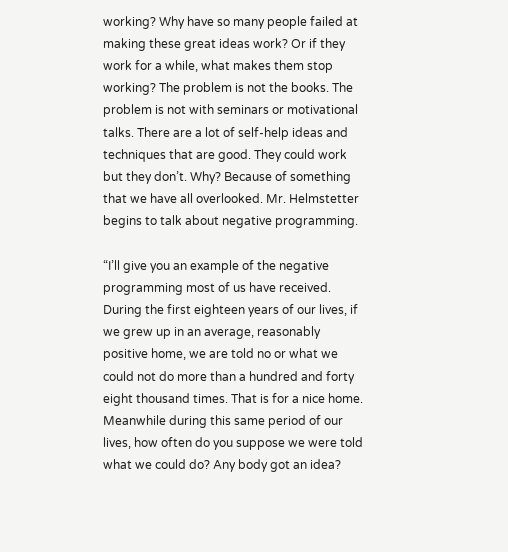working? Why have so many people failed at making these great ideas work? Or if they work for a while, what makes them stop working? The problem is not the books. The problem is not with seminars or motivational talks. There are a lot of self-help ideas and techniques that are good. They could work but they don’t. Why? Because of something that we have all overlooked. Mr. Helmstetter begins to talk about negative programming.

“I’ll give you an example of the negative programming most of us have received. During the first eighteen years of our lives, if we grew up in an average, reasonably positive home, we are told no or what we could not do more than a hundred and forty eight thousand times. That is for a nice home. Meanwhile during this same period of our lives, how often do you suppose we were told what we could do? Any body got an idea?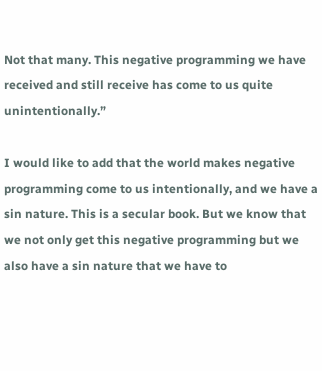Not that many. This negative programming we have received and still receive has come to us quite unintentionally.”

I would like to add that the world makes negative programming come to us intentionally, and we have a sin nature. This is a secular book. But we know that we not only get this negative programming but we also have a sin nature that we have to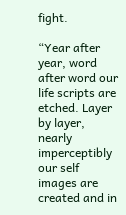fight.

“Year after year, word after word our life scripts are etched. Layer by layer, nearly imperceptibly our self images are created and in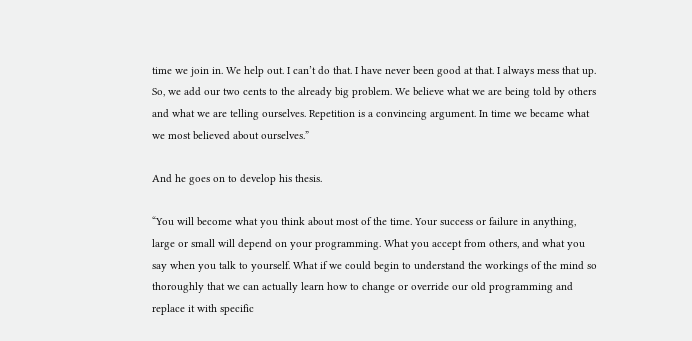time we join in. We help out. I can’t do that. I have never been good at that. I always mess that up. So, we add our two cents to the already big problem. We believe what we are being told by others and what we are telling ourselves. Repetition is a convincing argument. In time we became what we most believed about ourselves.”

And he goes on to develop his thesis.

“You will become what you think about most of the time. Your success or failure in anything, large or small will depend on your programming. What you accept from others, and what you say when you talk to yourself. What if we could begin to understand the workings of the mind so thoroughly that we can actually learn how to change or override our old programming and replace it with specific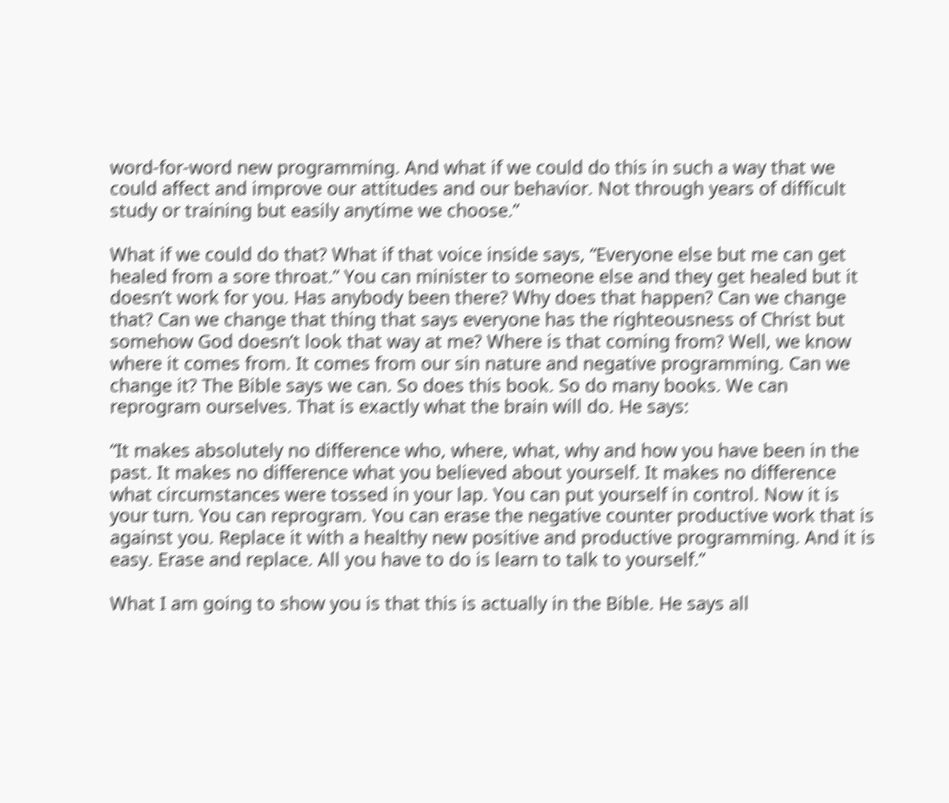word-for-word new programming. And what if we could do this in such a way that we could affect and improve our attitudes and our behavior. Not through years of difficult study or training but easily anytime we choose.”

What if we could do that? What if that voice inside says, “Everyone else but me can get healed from a sore throat.” You can minister to someone else and they get healed but it doesn’t work for you. Has anybody been there? Why does that happen? Can we change that? Can we change that thing that says everyone has the righteousness of Christ but somehow God doesn’t look that way at me? Where is that coming from? Well, we know where it comes from. It comes from our sin nature and negative programming. Can we change it? The Bible says we can. So does this book. So do many books. We can reprogram ourselves. That is exactly what the brain will do. He says:

“It makes absolutely no difference who, where, what, why and how you have been in the past. It makes no difference what you believed about yourself. It makes no difference what circumstances were tossed in your lap. You can put yourself in control. Now it is your turn. You can reprogram. You can erase the negative counter productive work that is against you. Replace it with a healthy new positive and productive programming. And it is easy. Erase and replace. All you have to do is learn to talk to yourself.”

What I am going to show you is that this is actually in the Bible. He says all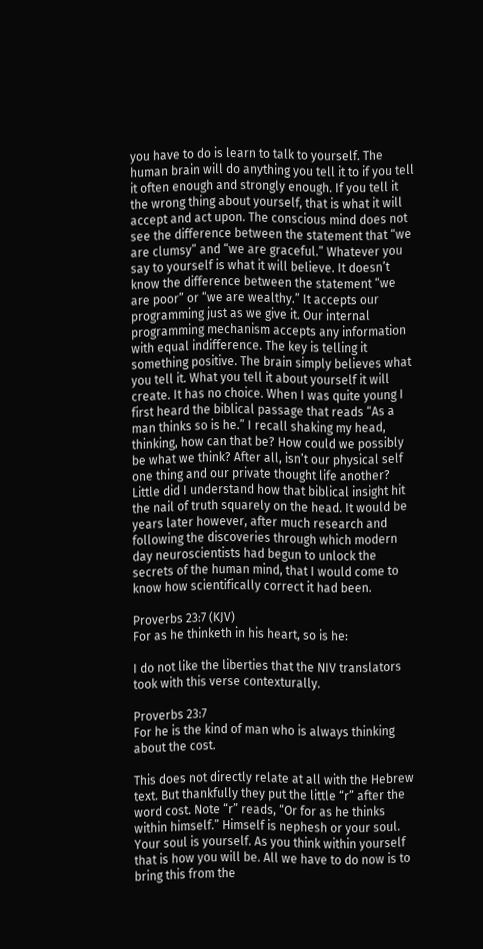you have to do is learn to talk to yourself. The human brain will do anything you tell it to if you tell it often enough and strongly enough. If you tell it the wrong thing about yourself, that is what it will accept and act upon. The conscious mind does not see the difference between the statement that “we are clumsy” and “we are graceful.” Whatever you say to yourself is what it will believe. It doesn’t know the difference between the statement “we are poor” or “we are wealthy.” It accepts our programming just as we give it. Our internal programming mechanism accepts any information with equal indifference. The key is telling it something positive. The brain simply believes what you tell it. What you tell it about yourself it will create. It has no choice. When I was quite young I first heard the biblical passage that reads “As a man thinks so is he.” I recall shaking my head, thinking, how can that be? How could we possibly be what we think? After all, isn’t our physical self one thing and our private thought life another? Little did I understand how that biblical insight hit the nail of truth squarely on the head. It would be years later however, after much research and following the discoveries through which modern day neuroscientists had begun to unlock the secrets of the human mind, that I would come to know how scientifically correct it had been.

Proverbs 23:7 (KJV)
For as he thinketh in his heart, so is he:

I do not like the liberties that the NIV translators took with this verse contexturally.

Proverbs 23:7
For he is the kind of man who is always thinking about the cost.

This does not directly relate at all with the Hebrew text. But thankfully they put the little “r” after the word cost. Note “r” reads, “Or for as he thinks within himself.” Himself is nephesh or your soul. Your soul is yourself. As you think within yourself that is how you will be. All we have to do now is to bring this from the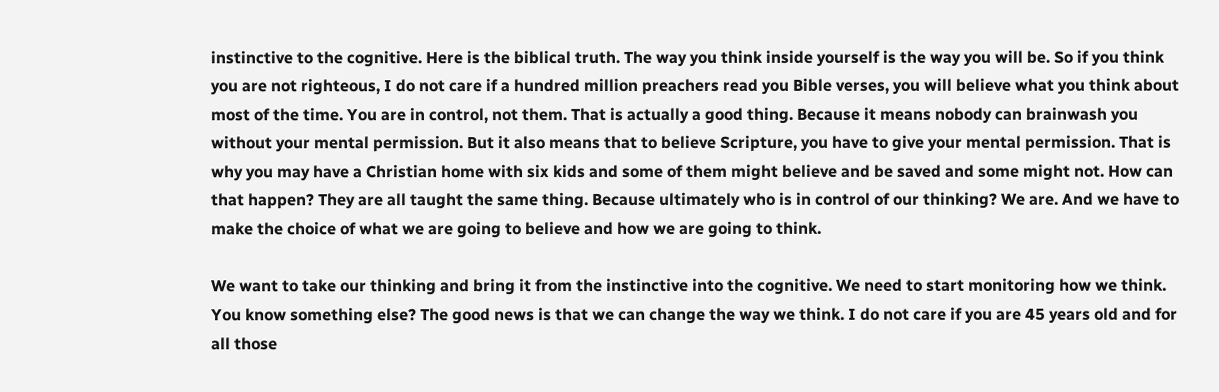instinctive to the cognitive. Here is the biblical truth. The way you think inside yourself is the way you will be. So if you think you are not righteous, I do not care if a hundred million preachers read you Bible verses, you will believe what you think about most of the time. You are in control, not them. That is actually a good thing. Because it means nobody can brainwash you without your mental permission. But it also means that to believe Scripture, you have to give your mental permission. That is why you may have a Christian home with six kids and some of them might believe and be saved and some might not. How can that happen? They are all taught the same thing. Because ultimately who is in control of our thinking? We are. And we have to make the choice of what we are going to believe and how we are going to think.

We want to take our thinking and bring it from the instinctive into the cognitive. We need to start monitoring how we think. You know something else? The good news is that we can change the way we think. I do not care if you are 45 years old and for all those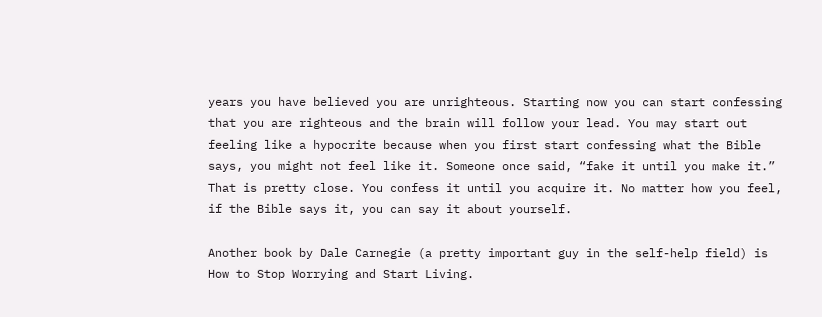years you have believed you are unrighteous. Starting now you can start confessing that you are righteous and the brain will follow your lead. You may start out feeling like a hypocrite because when you first start confessing what the Bible says, you might not feel like it. Someone once said, “fake it until you make it.” That is pretty close. You confess it until you acquire it. No matter how you feel, if the Bible says it, you can say it about yourself.

Another book by Dale Carnegie (a pretty important guy in the self-help field) is How to Stop Worrying and Start Living.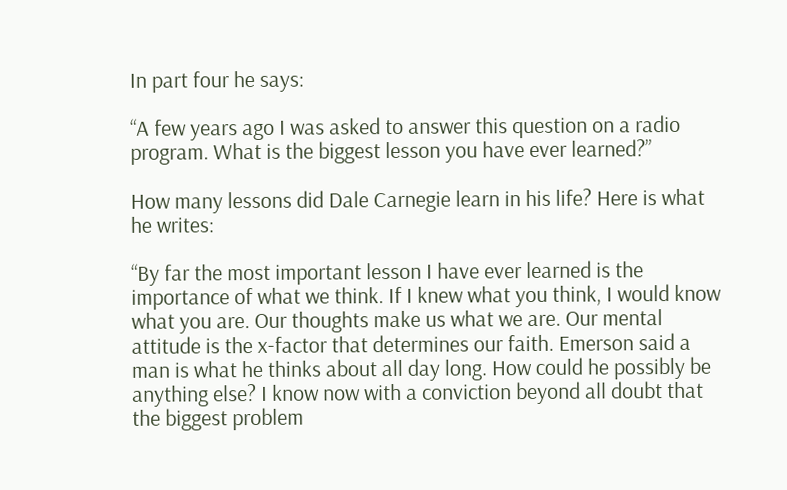In part four he says:

“A few years ago I was asked to answer this question on a radio program. What is the biggest lesson you have ever learned?”

How many lessons did Dale Carnegie learn in his life? Here is what he writes:

“By far the most important lesson I have ever learned is the importance of what we think. If I knew what you think, I would know what you are. Our thoughts make us what we are. Our mental attitude is the x-factor that determines our faith. Emerson said a man is what he thinks about all day long. How could he possibly be anything else? I know now with a conviction beyond all doubt that the biggest problem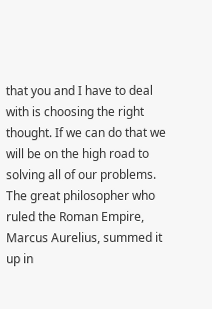that you and I have to deal with is choosing the right thought. If we can do that we will be on the high road to solving all of our problems. The great philosopher who ruled the Roman Empire, Marcus Aurelius, summed it up in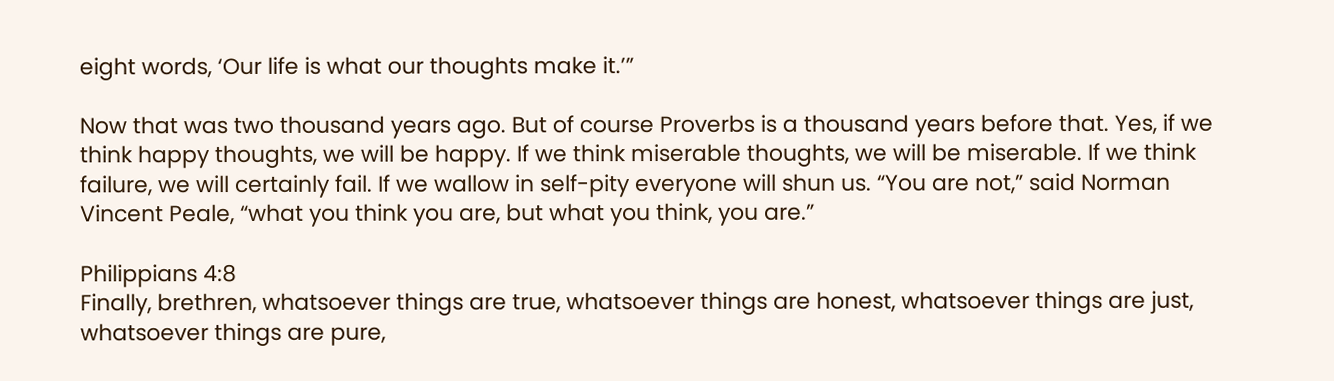eight words, ‘Our life is what our thoughts make it.’”

Now that was two thousand years ago. But of course Proverbs is a thousand years before that. Yes, if we think happy thoughts, we will be happy. If we think miserable thoughts, we will be miserable. If we think failure, we will certainly fail. If we wallow in self-pity everyone will shun us. “You are not,” said Norman Vincent Peale, “what you think you are, but what you think, you are.”

Philippians 4:8
Finally, brethren, whatsoever things are true, whatsoever things are honest, whatsoever things are just, whatsoever things are pure,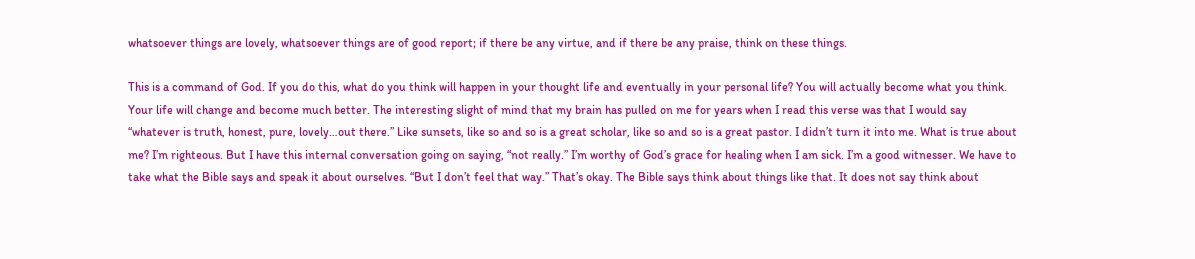whatsoever things are lovely, whatsoever things are of good report; if there be any virtue, and if there be any praise, think on these things.

This is a command of God. If you do this, what do you think will happen in your thought life and eventually in your personal life? You will actually become what you think. Your life will change and become much better. The interesting slight of mind that my brain has pulled on me for years when I read this verse was that I would say “whatever is truth, honest, pure, lovely…out there.” Like sunsets, like so and so is a great scholar, like so and so is a great pastor. I didn’t turn it into me. What is true about me? I’m righteous. But I have this internal conversation going on saying, “not really.” I’m worthy of God’s grace for healing when I am sick. I’m a good witnesser. We have to take what the Bible says and speak it about ourselves. “But I don’t feel that way.” That’s okay. The Bible says think about things like that. It does not say think about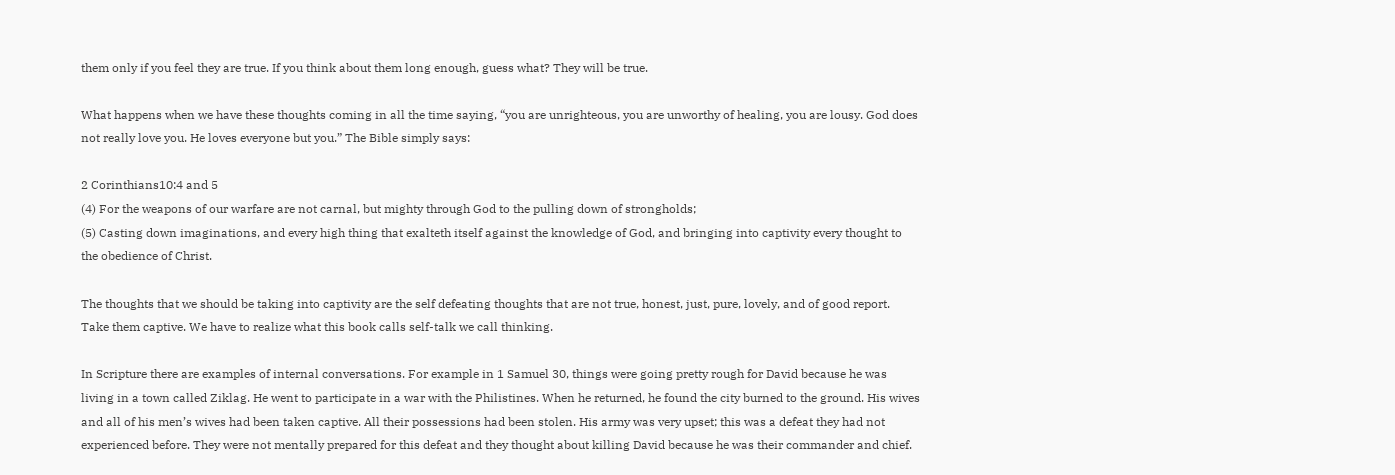them only if you feel they are true. If you think about them long enough, guess what? They will be true.

What happens when we have these thoughts coming in all the time saying, “you are unrighteous, you are unworthy of healing, you are lousy. God does not really love you. He loves everyone but you.” The Bible simply says:

2 Corinthians10:4 and 5
(4) For the weapons of our warfare are not carnal, but mighty through God to the pulling down of strongholds;
(5) Casting down imaginations, and every high thing that exalteth itself against the knowledge of God, and bringing into captivity every thought to the obedience of Christ.

The thoughts that we should be taking into captivity are the self defeating thoughts that are not true, honest, just, pure, lovely, and of good report. Take them captive. We have to realize what this book calls self-talk we call thinking.

In Scripture there are examples of internal conversations. For example in 1 Samuel 30, things were going pretty rough for David because he was living in a town called Ziklag. He went to participate in a war with the Philistines. When he returned, he found the city burned to the ground. His wives and all of his men’s wives had been taken captive. All their possessions had been stolen. His army was very upset; this was a defeat they had not experienced before. They were not mentally prepared for this defeat and they thought about killing David because he was their commander and chief.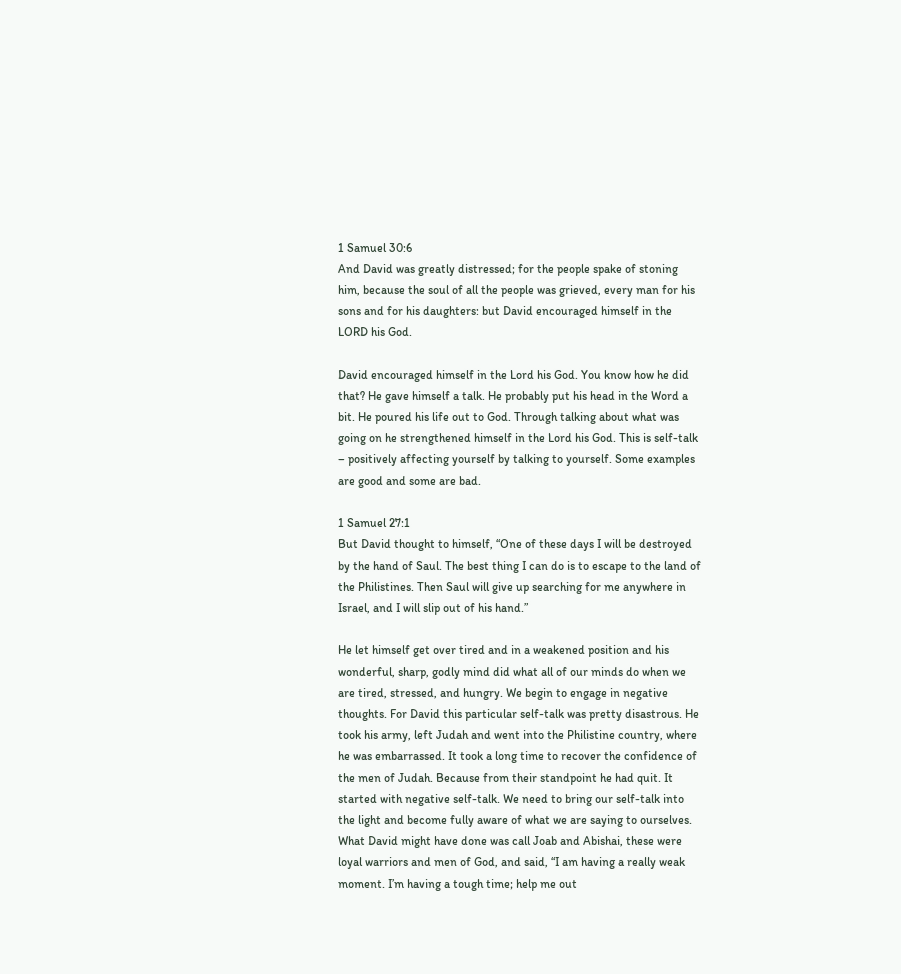1 Samuel 30:6
And David was greatly distressed; for the people spake of stoning him, because the soul of all the people was grieved, every man for his sons and for his daughters: but David encouraged himself in the LORD his God.

David encouraged himself in the Lord his God. You know how he did that? He gave himself a talk. He probably put his head in the Word a bit. He poured his life out to God. Through talking about what was going on he strengthened himself in the Lord his God. This is self-talk – positively affecting yourself by talking to yourself. Some examples are good and some are bad.

1 Samuel 27:1
But David thought to himself, “One of these days I will be destroyed by the hand of Saul. The best thing I can do is to escape to the land of the Philistines. Then Saul will give up searching for me anywhere in Israel, and I will slip out of his hand.”

He let himself get over tired and in a weakened position and his wonderful, sharp, godly mind did what all of our minds do when we are tired, stressed, and hungry. We begin to engage in negative thoughts. For David this particular self-talk was pretty disastrous. He took his army, left Judah and went into the Philistine country, where he was embarrassed. It took a long time to recover the confidence of the men of Judah. Because from their standpoint he had quit. It started with negative self-talk. We need to bring our self-talk into the light and become fully aware of what we are saying to ourselves. What David might have done was call Joab and Abishai, these were loyal warriors and men of God, and said, “I am having a really weak moment. I’m having a tough time; help me out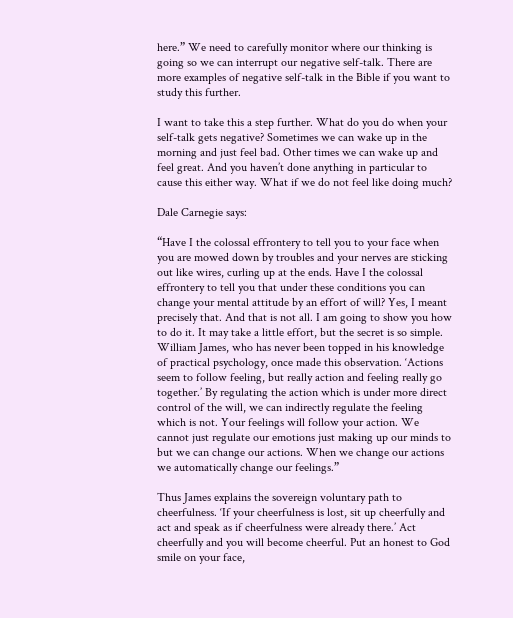here.” We need to carefully monitor where our thinking is going so we can interrupt our negative self-talk. There are more examples of negative self-talk in the Bible if you want to study this further.

I want to take this a step further. What do you do when your self-talk gets negative? Sometimes we can wake up in the morning and just feel bad. Other times we can wake up and feel great. And you haven’t done anything in particular to cause this either way. What if we do not feel like doing much?

Dale Carnegie says:

“Have I the colossal effrontery to tell you to your face when you are mowed down by troubles and your nerves are sticking out like wires, curling up at the ends. Have I the colossal effrontery to tell you that under these conditions you can change your mental attitude by an effort of will? Yes, I meant precisely that. And that is not all. I am going to show you how to do it. It may take a little effort, but the secret is so simple. William James, who has never been topped in his knowledge of practical psychology, once made this observation. ‘Actions seem to follow feeling, but really action and feeling really go together.’ By regulating the action which is under more direct control of the will, we can indirectly regulate the feeling which is not. Your feelings will follow your action. We cannot just regulate our emotions just making up our minds to but we can change our actions. When we change our actions we automatically change our feelings.”

Thus James explains the sovereign voluntary path to cheerfulness. ‘If your cheerfulness is lost, sit up cheerfully and act and speak as if cheerfulness were already there.’ Act cheerfully and you will become cheerful. Put an honest to God smile on your face,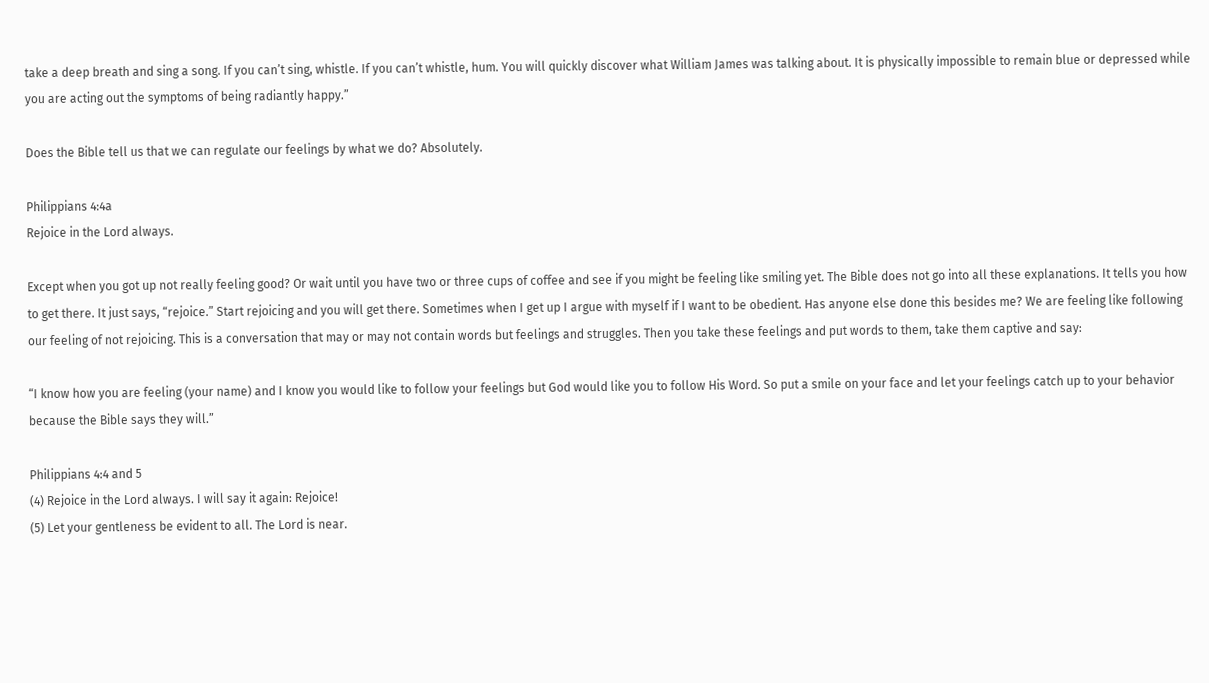take a deep breath and sing a song. If you can’t sing, whistle. If you can’t whistle, hum. You will quickly discover what William James was talking about. It is physically impossible to remain blue or depressed while you are acting out the symptoms of being radiantly happy.”

Does the Bible tell us that we can regulate our feelings by what we do? Absolutely.

Philippians 4:4a
Rejoice in the Lord always.

Except when you got up not really feeling good? Or wait until you have two or three cups of coffee and see if you might be feeling like smiling yet. The Bible does not go into all these explanations. It tells you how to get there. It just says, “rejoice.” Start rejoicing and you will get there. Sometimes when I get up I argue with myself if I want to be obedient. Has anyone else done this besides me? We are feeling like following our feeling of not rejoicing. This is a conversation that may or may not contain words but feelings and struggles. Then you take these feelings and put words to them, take them captive and say:

“I know how you are feeling (your name) and I know you would like to follow your feelings but God would like you to follow His Word. So put a smile on your face and let your feelings catch up to your behavior because the Bible says they will.”

Philippians 4:4 and 5
(4) Rejoice in the Lord always. I will say it again: Rejoice!
(5) Let your gentleness be evident to all. The Lord is near.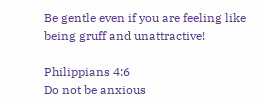Be gentle even if you are feeling like being gruff and unattractive!

Philippians 4:6
Do not be anxious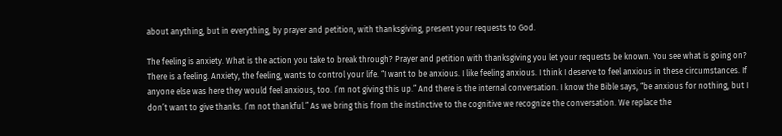about anything, but in everything, by prayer and petition, with thanksgiving, present your requests to God.

The feeling is anxiety. What is the action you take to break through? Prayer and petition with thanksgiving you let your requests be known. You see what is going on? There is a feeling. Anxiety, the feeling, wants to control your life. “I want to be anxious. I like feeling anxious. I think I deserve to feel anxious in these circumstances. If anyone else was here they would feel anxious, too. I’m not giving this up.” And there is the internal conversation. I know the Bible says, “be anxious for nothing, but I don’t want to give thanks. I’m not thankful.” As we bring this from the instinctive to the cognitive we recognize the conversation. We replace the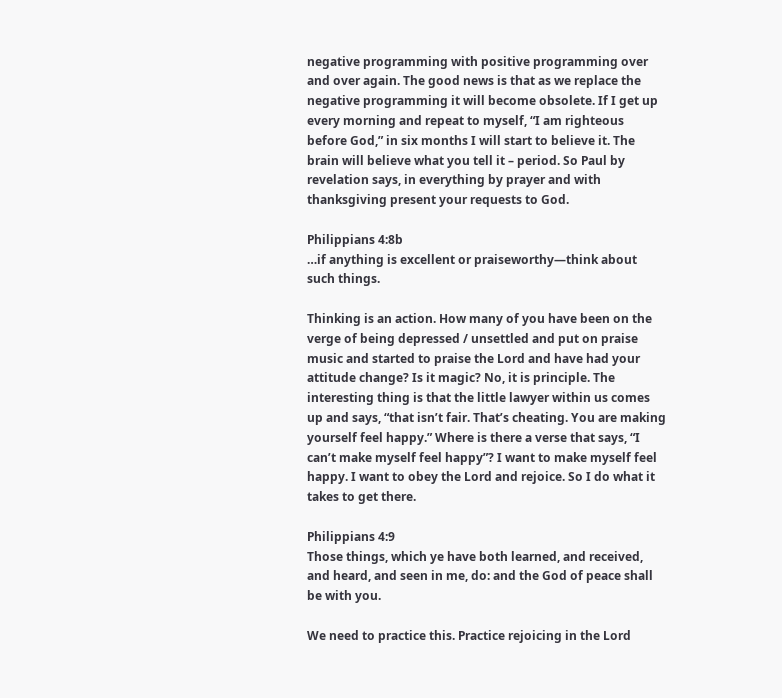negative programming with positive programming over and over again. The good news is that as we replace the negative programming it will become obsolete. If I get up every morning and repeat to myself, “I am righteous before God,” in six months I will start to believe it. The brain will believe what you tell it – period. So Paul by revelation says, in everything by prayer and with thanksgiving present your requests to God.

Philippians 4:8b
…if anything is excellent or praiseworthy—think about such things.

Thinking is an action. How many of you have been on the verge of being depressed / unsettled and put on praise music and started to praise the Lord and have had your attitude change? Is it magic? No, it is principle. The interesting thing is that the little lawyer within us comes up and says, “that isn’t fair. That’s cheating. You are making yourself feel happy.” Where is there a verse that says, “I can’t make myself feel happy”? I want to make myself feel happy. I want to obey the Lord and rejoice. So I do what it takes to get there.

Philippians 4:9
Those things, which ye have both learned, and received, and heard, and seen in me, do: and the God of peace shall be with you.

We need to practice this. Practice rejoicing in the Lord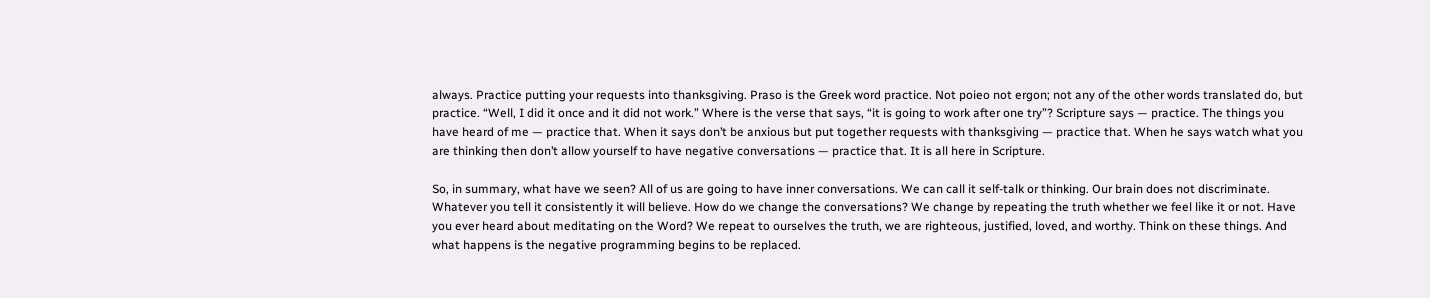always. Practice putting your requests into thanksgiving. Praso is the Greek word practice. Not poieo not ergon; not any of the other words translated do, but practice. “Well, I did it once and it did not work.” Where is the verse that says, “it is going to work after one try”? Scripture says — practice. The things you have heard of me — practice that. When it says don’t be anxious but put together requests with thanksgiving — practice that. When he says watch what you are thinking then don’t allow yourself to have negative conversations — practice that. It is all here in Scripture.

So, in summary, what have we seen? All of us are going to have inner conversations. We can call it self-talk or thinking. Our brain does not discriminate. Whatever you tell it consistently it will believe. How do we change the conversations? We change by repeating the truth whether we feel like it or not. Have you ever heard about meditating on the Word? We repeat to ourselves the truth, we are righteous, justified, loved, and worthy. Think on these things. And what happens is the negative programming begins to be replaced.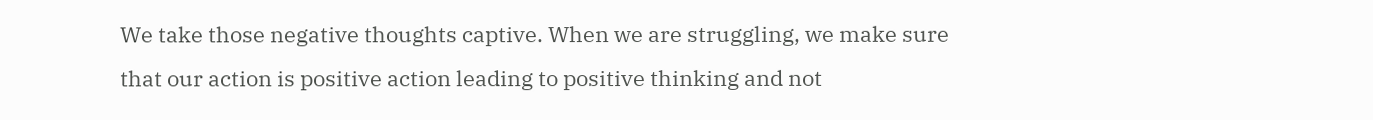We take those negative thoughts captive. When we are struggling, we make sure that our action is positive action leading to positive thinking and not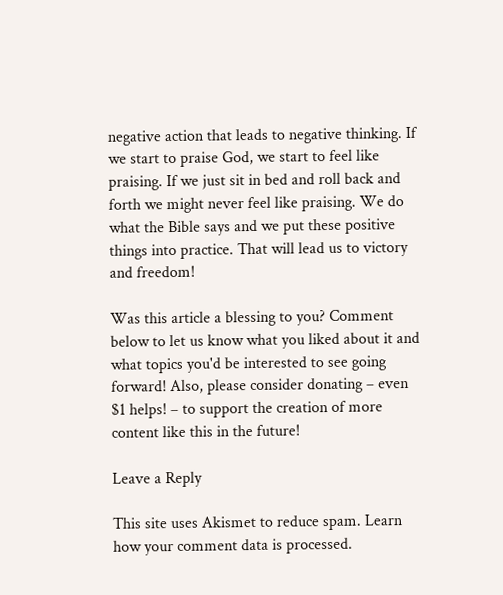negative action that leads to negative thinking. If we start to praise God, we start to feel like praising. If we just sit in bed and roll back and forth we might never feel like praising. We do what the Bible says and we put these positive things into practice. That will lead us to victory and freedom!

Was this article a blessing to you? Comment below to let us know what you liked about it and what topics you'd be interested to see going forward! Also, please consider donating – even $1 helps! – to support the creation of more content like this in the future!

Leave a Reply

This site uses Akismet to reduce spam. Learn how your comment data is processed.